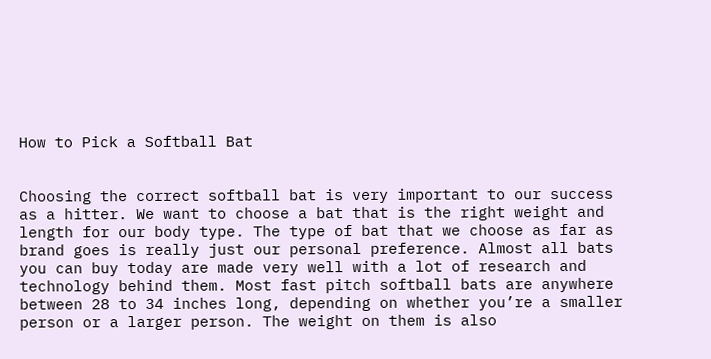How to Pick a Softball Bat


Choosing the correct softball bat is very important to our success as a hitter. We want to choose a bat that is the right weight and length for our body type. The type of bat that we choose as far as brand goes is really just our personal preference. Almost all bats you can buy today are made very well with a lot of research and technology behind them. Most fast pitch softball bats are anywhere between 28 to 34 inches long, depending on whether you’re a smaller person or a larger person. The weight on them is also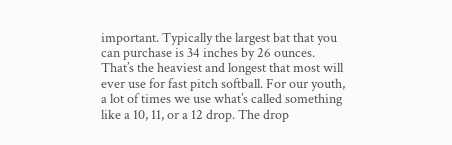important. Typically the largest bat that you can purchase is 34 inches by 26 ounces. That’s the heaviest and longest that most will ever use for fast pitch softball. For our youth, a lot of times we use what’s called something like a 10, 11, or a 12 drop. The drop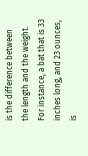is the difference between the length and the weight. For instance, a bat that is 33 inches long, and 23 ounces, is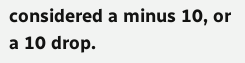considered a minus 10, or a 10 drop.